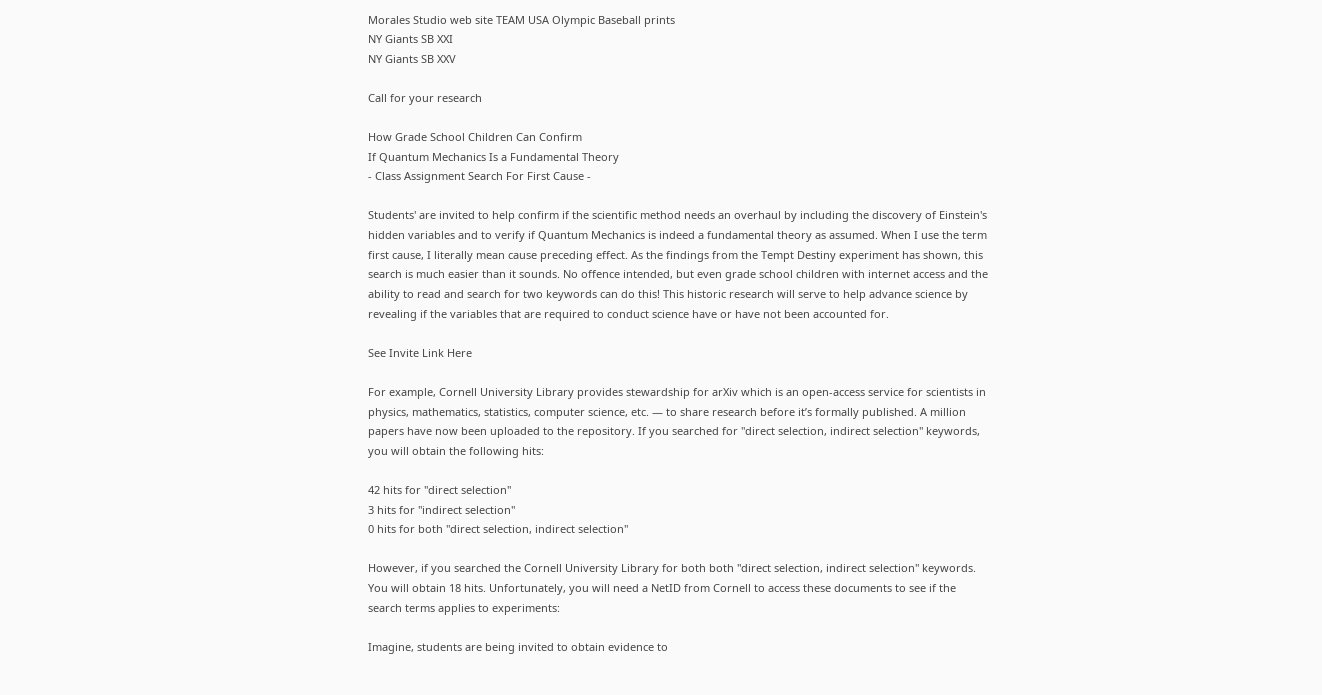Morales Studio web site TEAM USA Olympic Baseball prints
NY Giants SB XXI
NY Giants SB XXV

Call for your research

How Grade School Children Can Confirm
If Quantum Mechanics Is a Fundamental Theory
- Class Assignment Search For First Cause -

Students' are invited to help confirm if the scientific method needs an overhaul by including the discovery of Einstein's hidden variables and to verify if Quantum Mechanics is indeed a fundamental theory as assumed. When I use the term first cause, I literally mean cause preceding effect. As the findings from the Tempt Destiny experiment has shown, this search is much easier than it sounds. No offence intended, but even grade school children with internet access and the ability to read and search for two keywords can do this! This historic research will serve to help advance science by revealing if the variables that are required to conduct science have or have not been accounted for.

See Invite Link Here

For example, Cornell University Library provides stewardship for arXiv which is an open-access service for scientists in physics, mathematics, statistics, computer science, etc. — to share research before it’s formally published. A million papers have now been uploaded to the repository. If you searched for "direct selection, indirect selection" keywords, you will obtain the following hits:

42 hits for "direct selection"
3 hits for "indirect selection"
0 hits for both "direct selection, indirect selection"

However, if you searched the Cornell University Library for both both "direct selection, indirect selection" keywords. You will obtain 18 hits. Unfortunately, you will need a NetID from Cornell to access these documents to see if the search terms applies to experiments:

Imagine, students are being invited to obtain evidence to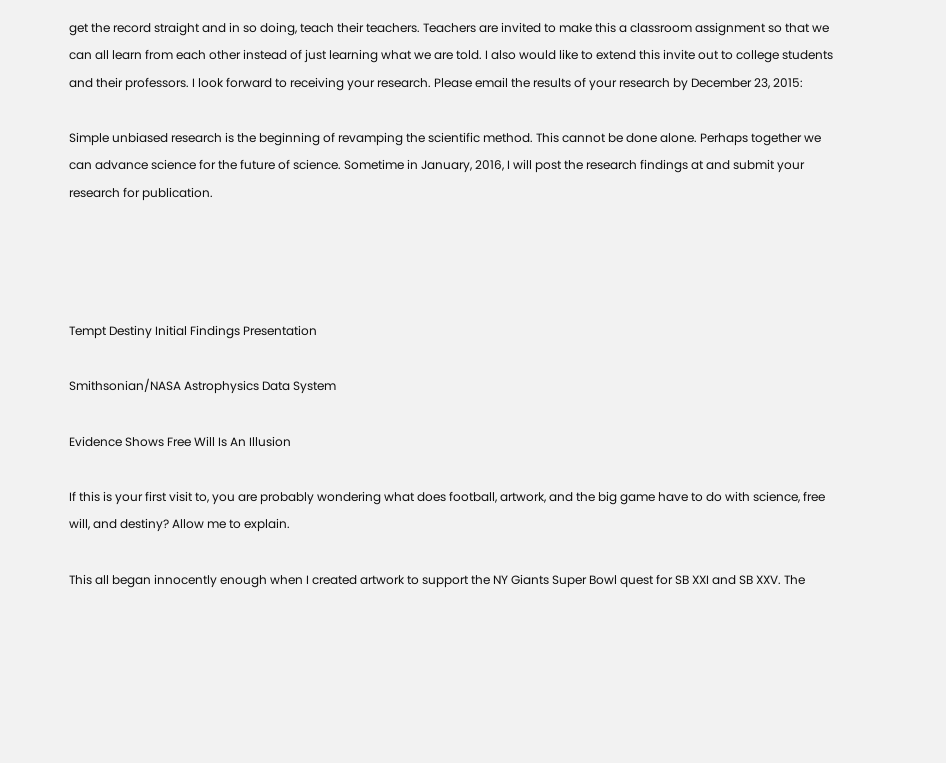get the record straight and in so doing, teach their teachers. Teachers are invited to make this a classroom assignment so that we can all learn from each other instead of just learning what we are told. I also would like to extend this invite out to college students and their professors. I look forward to receiving your research. Please email the results of your research by December 23, 2015:

Simple unbiased research is the beginning of revamping the scientific method. This cannot be done alone. Perhaps together we can advance science for the future of science. Sometime in January, 2016, I will post the research findings at and submit your research for publication.




Tempt Destiny Initial Findings Presentation

Smithsonian/NASA Astrophysics Data System

Evidence Shows Free Will Is An Illusion

If this is your first visit to, you are probably wondering what does football, artwork, and the big game have to do with science, free will, and destiny? Allow me to explain.

This all began innocently enough when I created artwork to support the NY Giants Super Bowl quest for SB XXI and SB XXV. The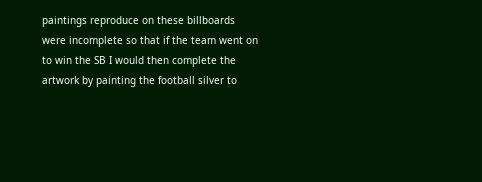paintings reproduce on these billboards were incomplete so that if the team went on to win the SB I would then complete the artwork by painting the football silver to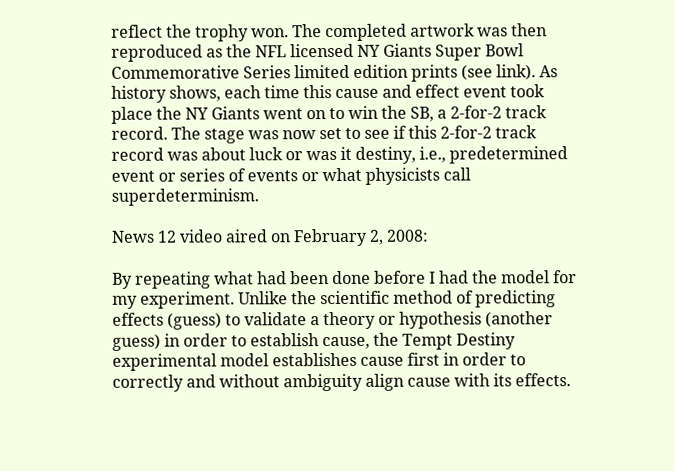reflect the trophy won. The completed artwork was then reproduced as the NFL licensed NY Giants Super Bowl Commemorative Series limited edition prints (see link). As history shows, each time this cause and effect event took place the NY Giants went on to win the SB, a 2-for-2 track record. The stage was now set to see if this 2-for-2 track record was about luck or was it destiny, i.e., predetermined event or series of events or what physicists call superdeterminism.

News 12 video aired on February 2, 2008:

By repeating what had been done before I had the model for my experiment. Unlike the scientific method of predicting effects (guess) to validate a theory or hypothesis (another guess) in order to establish cause, the Tempt Destiny experimental model establishes cause first in order to correctly and without ambiguity align cause with its effects.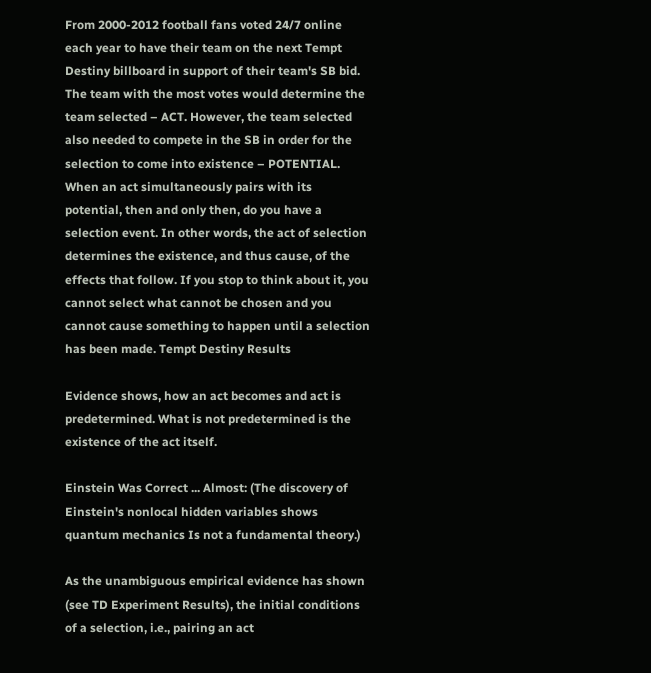From 2000-2012 football fans voted 24/7 online each year to have their team on the next Tempt Destiny billboard in support of their team's SB bid. The team with the most votes would determine the team selected – ACT. However, the team selected also needed to compete in the SB in order for the selection to come into existence – POTENTIAL. When an act simultaneously pairs with its potential, then and only then, do you have a selection event. In other words, the act of selection determines the existence, and thus cause, of the effects that follow. If you stop to think about it, you cannot select what cannot be chosen and you cannot cause something to happen until a selection has been made. Tempt Destiny Results

Evidence shows, how an act becomes and act is predetermined. What is not predetermined is the existence of the act itself.

Einstein Was Correct ... Almost: (The discovery of Einstein's nonlocal hidden variables shows quantum mechanics Is not a fundamental theory.)

As the unambiguous empirical evidence has shown (see TD Experiment Results), the initial conditions of a selection, i.e., pairing an act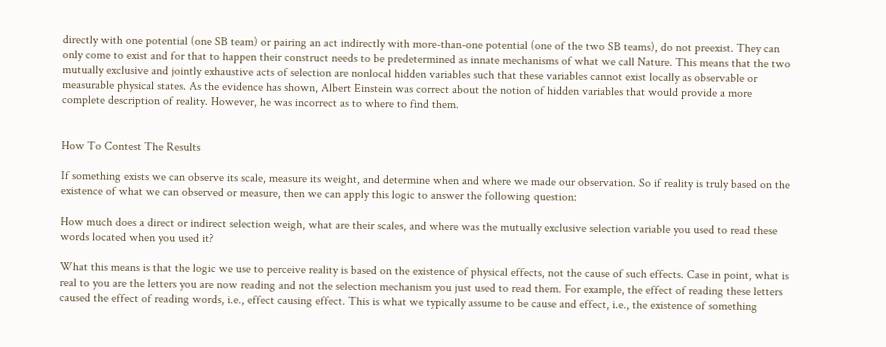directly with one potential (one SB team) or pairing an act indirectly with more-than-one potential (one of the two SB teams), do not preexist. They can only come to exist and for that to happen their construct needs to be predetermined as innate mechanisms of what we call Nature. This means that the two mutually exclusive and jointly exhaustive acts of selection are nonlocal hidden variables such that these variables cannot exist locally as observable or measurable physical states. As the evidence has shown, Albert Einstein was correct about the notion of hidden variables that would provide a more complete description of reality. However, he was incorrect as to where to find them.


How To Contest The Results

If something exists we can observe its scale, measure its weight, and determine when and where we made our observation. So if reality is truly based on the existence of what we can observed or measure, then we can apply this logic to answer the following question:

How much does a direct or indirect selection weigh, what are their scales, and where was the mutually exclusive selection variable you used to read these words located when you used it?

What this means is that the logic we use to perceive reality is based on the existence of physical effects, not the cause of such effects. Case in point, what is real to you are the letters you are now reading and not the selection mechanism you just used to read them. For example, the effect of reading these letters caused the effect of reading words, i.e., effect causing effect. This is what we typically assume to be cause and effect, i.e., the existence of something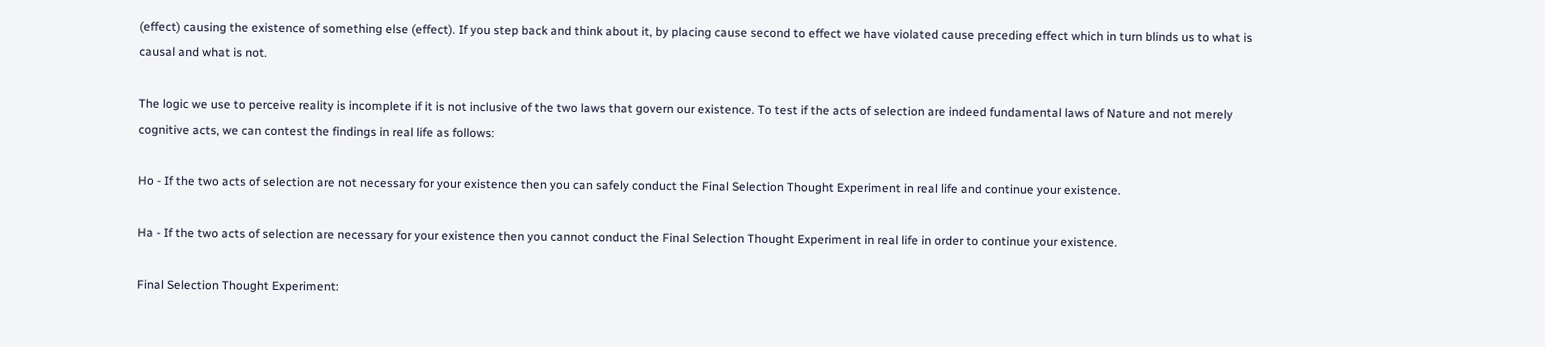(effect) causing the existence of something else (effect). If you step back and think about it, by placing cause second to effect we have violated cause preceding effect which in turn blinds us to what is causal and what is not.

The logic we use to perceive reality is incomplete if it is not inclusive of the two laws that govern our existence. To test if the acts of selection are indeed fundamental laws of Nature and not merely cognitive acts, we can contest the findings in real life as follows:

Ho - If the two acts of selection are not necessary for your existence then you can safely conduct the Final Selection Thought Experiment in real life and continue your existence.

Ha - If the two acts of selection are necessary for your existence then you cannot conduct the Final Selection Thought Experiment in real life in order to continue your existence.

Final Selection Thought Experiment: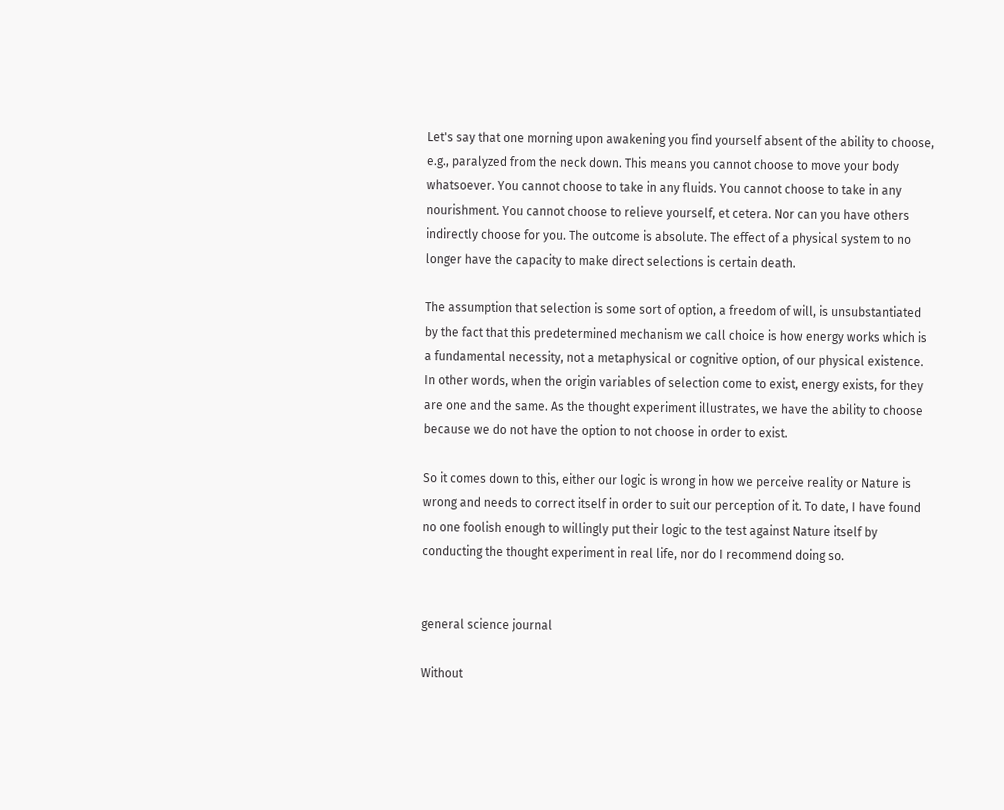Let's say that one morning upon awakening you find yourself absent of the ability to choose, e.g., paralyzed from the neck down. This means you cannot choose to move your body whatsoever. You cannot choose to take in any fluids. You cannot choose to take in any nourishment. You cannot choose to relieve yourself, et cetera. Nor can you have others indirectly choose for you. The outcome is absolute. The effect of a physical system to no longer have the capacity to make direct selections is certain death.

The assumption that selection is some sort of option, a freedom of will, is unsubstantiated by the fact that this predetermined mechanism we call choice is how energy works which is a fundamental necessity, not a metaphysical or cognitive option, of our physical existence. In other words, when the origin variables of selection come to exist, energy exists, for they are one and the same. As the thought experiment illustrates, we have the ability to choose because we do not have the option to not choose in order to exist.

So it comes down to this, either our logic is wrong in how we perceive reality or Nature is wrong and needs to correct itself in order to suit our perception of it. To date, I have found no one foolish enough to willingly put their logic to the test against Nature itself by conducting the thought experiment in real life, nor do I recommend doing so.


general science journal

Without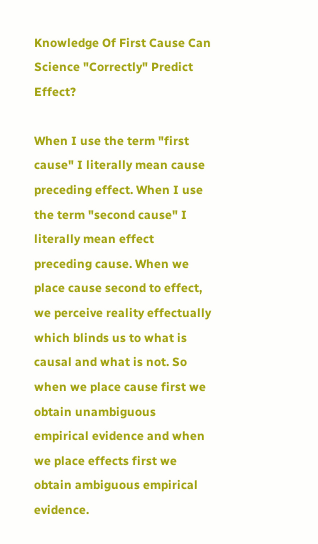Knowledge Of First Cause Can Science "Correctly" Predict Effect?

When I use the term "first cause" I literally mean cause preceding effect. When I use the term "second cause" I literally mean effect preceding cause. When we place cause second to effect, we perceive reality effectually which blinds us to what is causal and what is not. So when we place cause first we obtain unambiguous empirical evidence and when we place effects first we obtain ambiguous empirical evidence.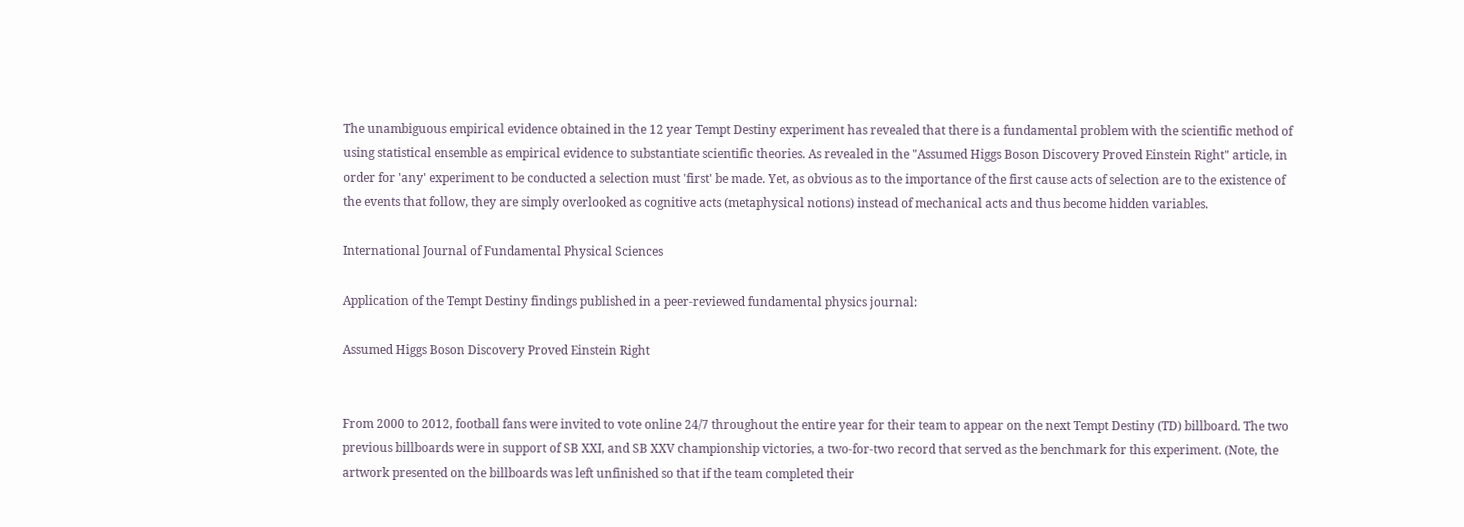The unambiguous empirical evidence obtained in the 12 year Tempt Destiny experiment has revealed that there is a fundamental problem with the scientific method of using statistical ensemble as empirical evidence to substantiate scientific theories. As revealed in the "Assumed Higgs Boson Discovery Proved Einstein Right" article, in order for 'any' experiment to be conducted a selection must 'first' be made. Yet, as obvious as to the importance of the first cause acts of selection are to the existence of the events that follow, they are simply overlooked as cognitive acts (metaphysical notions) instead of mechanical acts and thus become hidden variables.

International Journal of Fundamental Physical Sciences

Application of the Tempt Destiny findings published in a peer-reviewed fundamental physics journal:

Assumed Higgs Boson Discovery Proved Einstein Right


From 2000 to 2012, football fans were invited to vote online 24/7 throughout the entire year for their team to appear on the next Tempt Destiny (TD) billboard. The two previous billboards were in support of SB XXI, and SB XXV championship victories, a two-for-two record that served as the benchmark for this experiment. (Note, the artwork presented on the billboards was left unfinished so that if the team completed their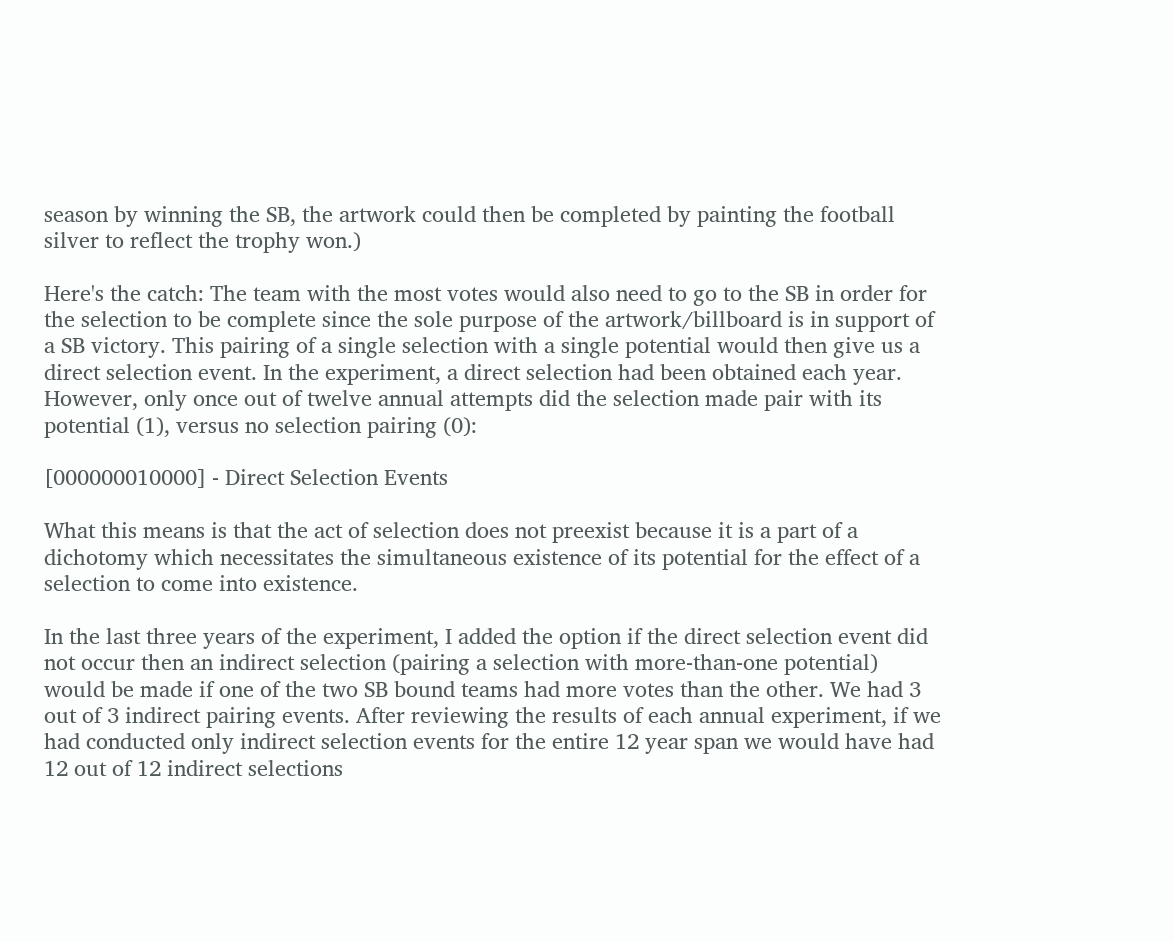season by winning the SB, the artwork could then be completed by painting the football silver to reflect the trophy won.)

Here's the catch: The team with the most votes would also need to go to the SB in order for the selection to be complete since the sole purpose of the artwork/billboard is in support of a SB victory. This pairing of a single selection with a single potential would then give us a direct selection event. In the experiment, a direct selection had been obtained each year. However, only once out of twelve annual attempts did the selection made pair with its potential (1), versus no selection pairing (0):

[000000010000] - Direct Selection Events

What this means is that the act of selection does not preexist because it is a part of a dichotomy which necessitates the simultaneous existence of its potential for the effect of a selection to come into existence.

In the last three years of the experiment, I added the option if the direct selection event did not occur then an indirect selection (pairing a selection with more-than-one potential) would be made if one of the two SB bound teams had more votes than the other. We had 3 out of 3 indirect pairing events. After reviewing the results of each annual experiment, if we had conducted only indirect selection events for the entire 12 year span we would have had 12 out of 12 indirect selections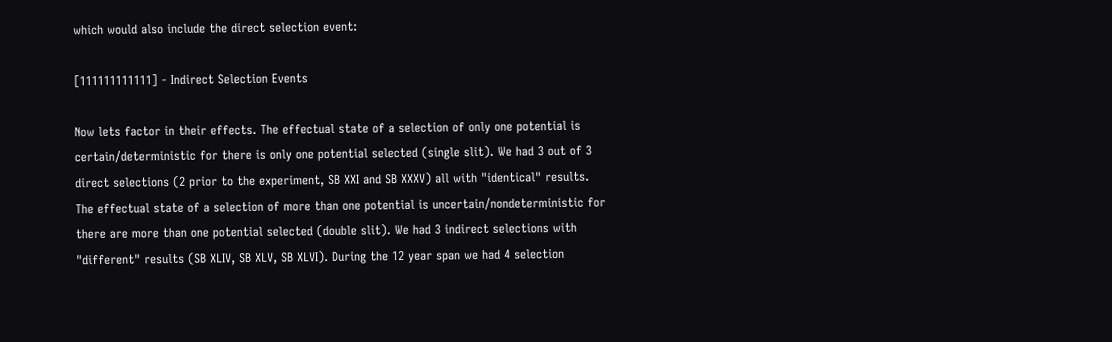which would also include the direct selection event:

[111111111111] - Indirect Selection Events

Now lets factor in their effects. The effectual state of a selection of only one potential is certain/deterministic for there is only one potential selected (single slit). We had 3 out of 3 direct selections (2 prior to the experiment, SB XXI and SB XXXV) all with "identical" results. The effectual state of a selection of more than one potential is uncertain/nondeterministic for there are more than one potential selected (double slit). We had 3 indirect selections with "different" results (SB XLIV, SB XLV, SB XLVI). During the 12 year span we had 4 selection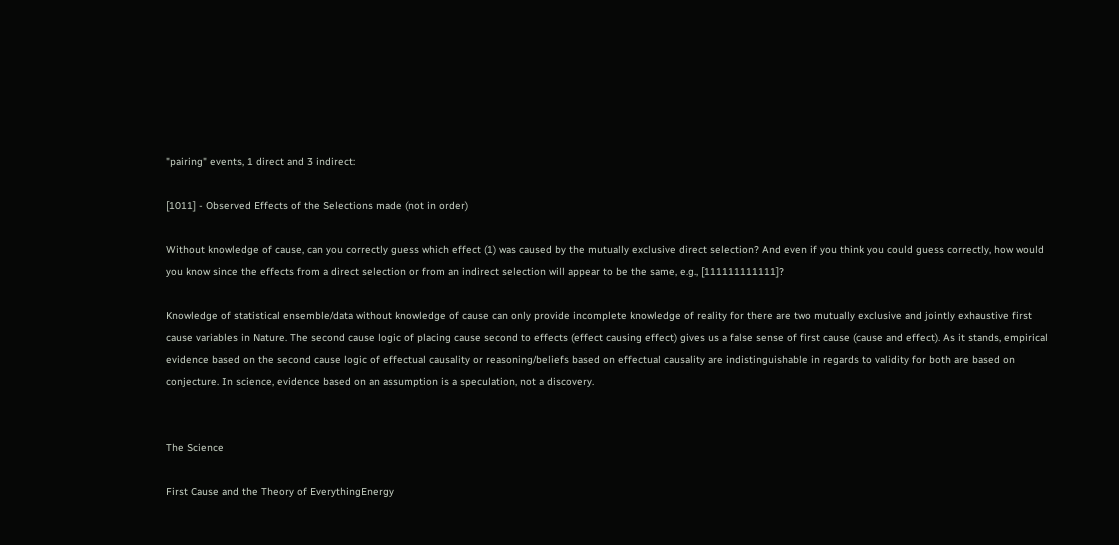"pairing" events, 1 direct and 3 indirect:

[1011] - Observed Effects of the Selections made (not in order)

Without knowledge of cause, can you correctly guess which effect (1) was caused by the mutually exclusive direct selection? And even if you think you could guess correctly, how would you know since the effects from a direct selection or from an indirect selection will appear to be the same, e.g., [111111111111]?

Knowledge of statistical ensemble/data without knowledge of cause can only provide incomplete knowledge of reality for there are two mutually exclusive and jointly exhaustive first cause variables in Nature. The second cause logic of placing cause second to effects (effect causing effect) gives us a false sense of first cause (cause and effect). As it stands, empirical evidence based on the second cause logic of effectual causality or reasoning/beliefs based on effectual causality are indistinguishable in regards to validity for both are based on conjecture. In science, evidence based on an assumption is a speculation, not a discovery.


The Science

First Cause and the Theory of EverythingEnergy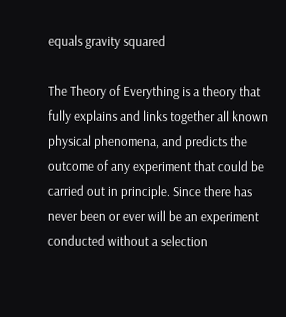equals gravity squared

The Theory of Everything is a theory that fully explains and links together all known physical phenomena, and predicts the outcome of any experiment that could be carried out in principle. Since there has never been or ever will be an experiment conducted without a selection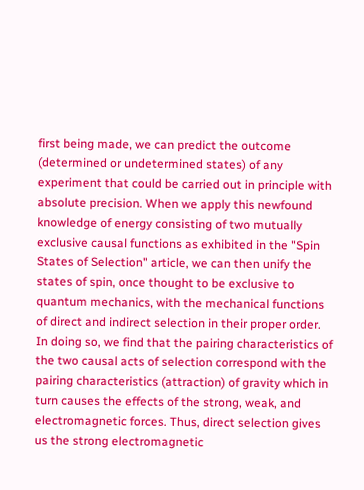first being made, we can predict the outcome (determined or undetermined states) of any experiment that could be carried out in principle with absolute precision. When we apply this newfound knowledge of energy consisting of two mutually exclusive causal functions as exhibited in the "Spin States of Selection" article, we can then unify the states of spin, once thought to be exclusive to quantum mechanics, with the mechanical functions of direct and indirect selection in their proper order. In doing so, we find that the pairing characteristics of the two causal acts of selection correspond with the pairing characteristics (attraction) of gravity which in turn causes the effects of the strong, weak, and electromagnetic forces. Thus, direct selection gives us the strong electromagnetic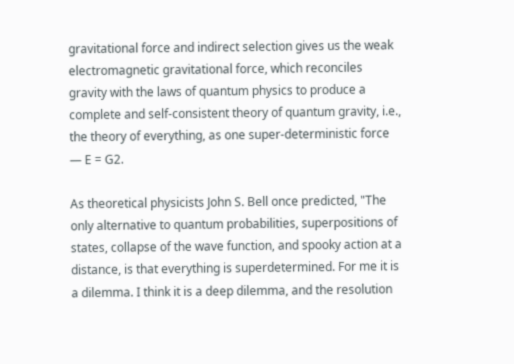gravitational force and indirect selection gives us the weak electromagnetic gravitational force, which reconciles gravity with the laws of quantum physics to produce a complete and self-consistent theory of quantum gravity, i.e., the theory of everything, as one super-deterministic force — E = G2.

As theoretical physicists John S. Bell once predicted, "The only alternative to quantum probabilities, superpositions of states, collapse of the wave function, and spooky action at a distance, is that everything is superdetermined. For me it is a dilemma. I think it is a deep dilemma, and the resolution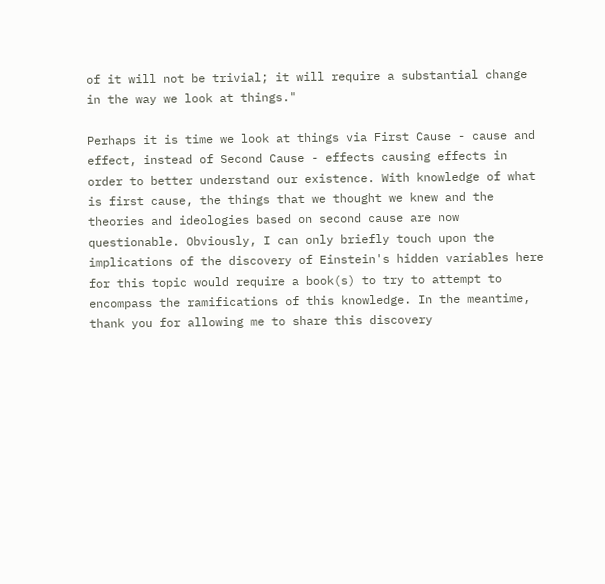of it will not be trivial; it will require a substantial change in the way we look at things."

Perhaps it is time we look at things via First Cause - cause and effect, instead of Second Cause - effects causing effects in order to better understand our existence. With knowledge of what is first cause, the things that we thought we knew and the theories and ideologies based on second cause are now questionable. Obviously, I can only briefly touch upon the implications of the discovery of Einstein's hidden variables here for this topic would require a book(s) to try to attempt to encompass the ramifications of this knowledge. In the meantime, thank you for allowing me to share this discovery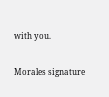with you.

Morales signature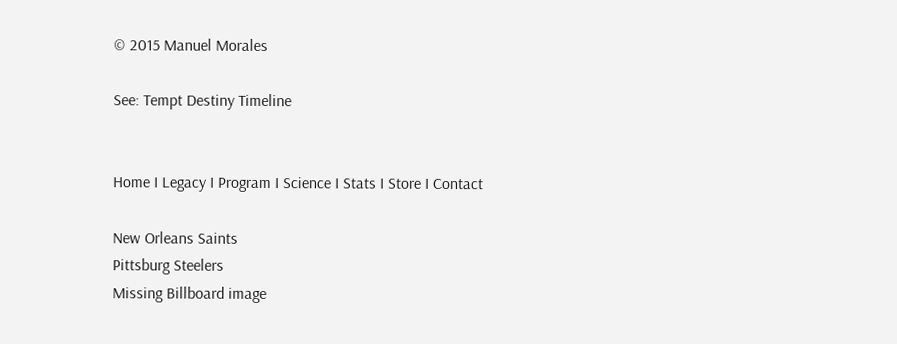© 2015 Manuel Morales

See: Tempt Destiny Timeline


Home I Legacy I Program I Science I Stats I Store I Contact

New Orleans Saints
Pittsburg Steelers
Missing Billboard image